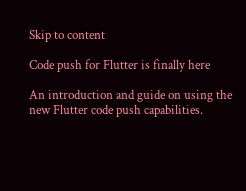Skip to content

Code push for Flutter is finally here

An introduction and guide on using the new Flutter code push capabilities.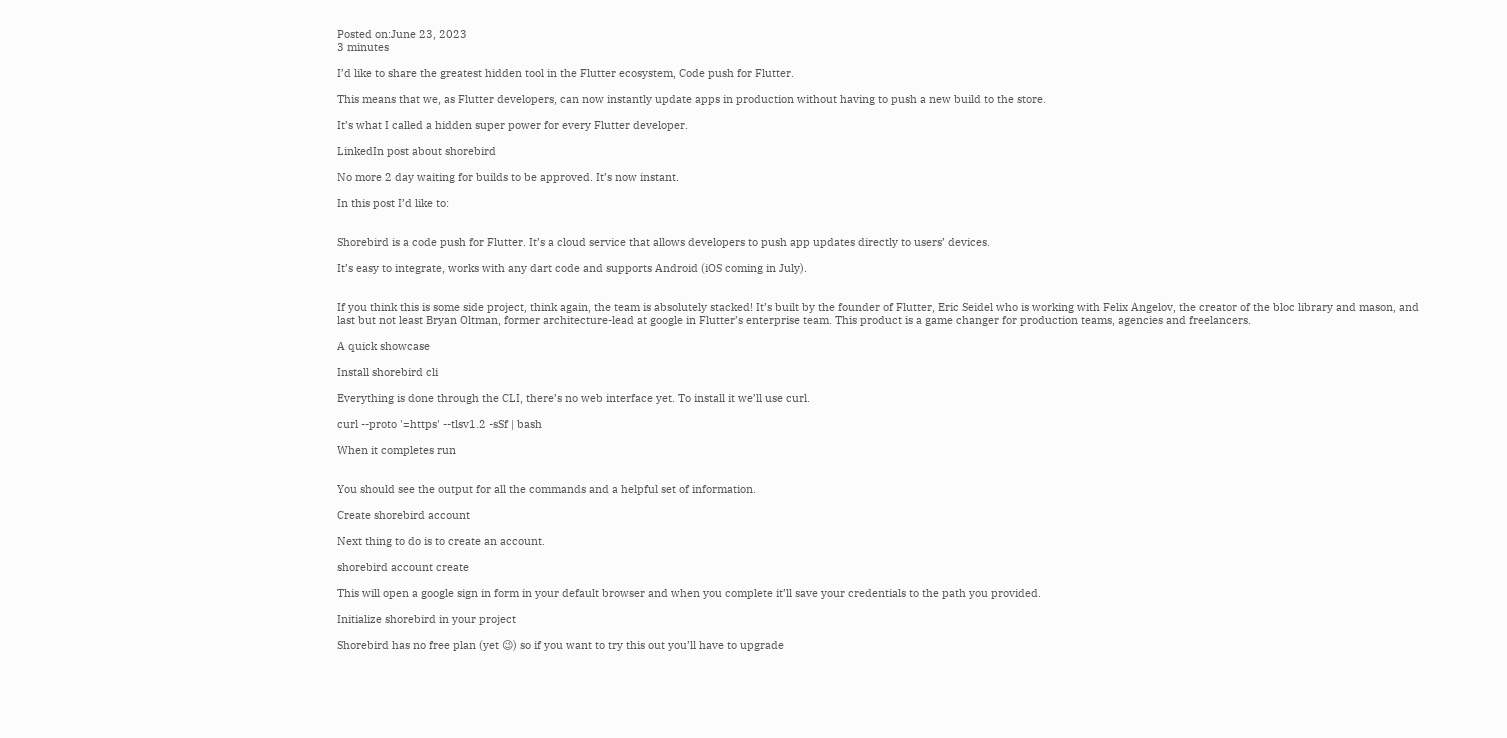Posted on:June 23, 2023
3 minutes

I’d like to share the greatest hidden tool in the Flutter ecosystem, Code push for Flutter.

This means that we, as Flutter developers, can now instantly update apps in production without having to push a new build to the store.

It’s what I called a hidden super power for every Flutter developer.

LinkedIn post about shorebird

No more 2 day waiting for builds to be approved. It’s now instant.

In this post I’d like to:


Shorebird is a code push for Flutter. It’s a cloud service that allows developers to push app updates directly to users’ devices.

It’s easy to integrate, works with any dart code and supports Android (iOS coming in July).


If you think this is some side project, think again, the team is absolutely stacked! It’s built by the founder of Flutter, Eric Seidel who is working with Felix Angelov, the creator of the bloc library and mason, and last but not least Bryan Oltman, former architecture-lead at google in Flutter’s enterprise team. This product is a game changer for production teams, agencies and freelancers.

A quick showcase

Install shorebird cli

Everything is done through the CLI, there’s no web interface yet. To install it we’ll use curl.

curl --proto '=https' --tlsv1.2 -sSf | bash

When it completes run


You should see the output for all the commands and a helpful set of information.

Create shorebird account

Next thing to do is to create an account.

shorebird account create

This will open a google sign in form in your default browser and when you complete it’ll save your credentials to the path you provided.

Initialize shorebird in your project

Shorebird has no free plan (yet 😉) so if you want to try this out you’ll have to upgrade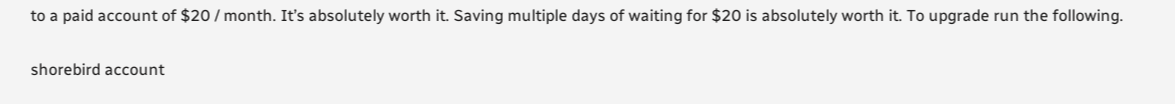to a paid account of $20 / month. It’s absolutely worth it. Saving multiple days of waiting for $20 is absolutely worth it. To upgrade run the following.

shorebird account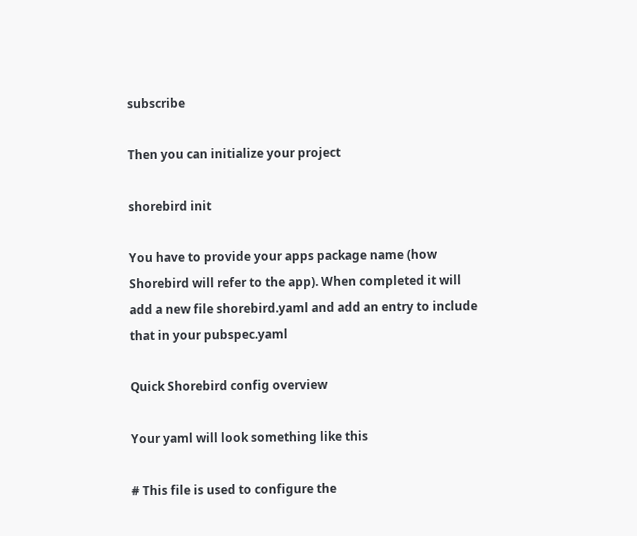subscribe

Then you can initialize your project

shorebird init

You have to provide your apps package name (how Shorebird will refer to the app). When completed it will add a new file shorebird.yaml and add an entry to include that in your pubspec.yaml

Quick Shorebird config overview

Your yaml will look something like this

# This file is used to configure the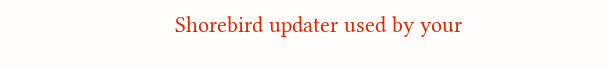Shorebird updater used by your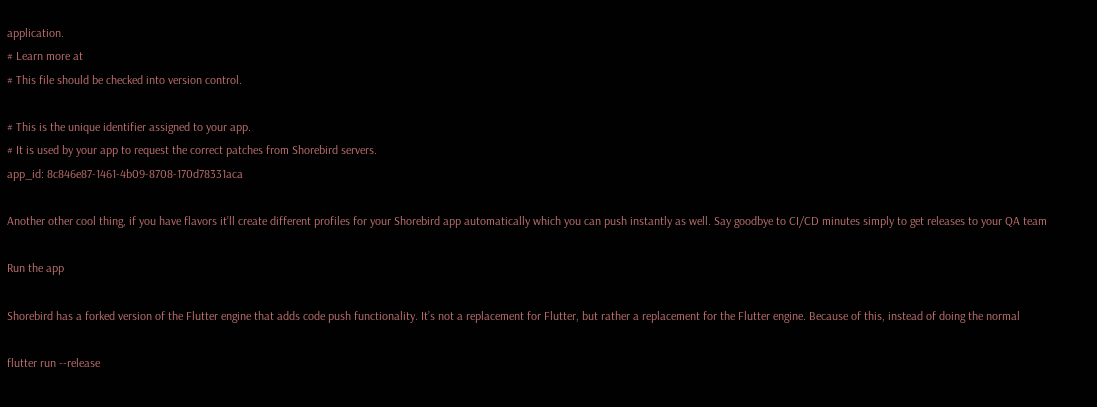application.
# Learn more at
# This file should be checked into version control.

# This is the unique identifier assigned to your app.
# It is used by your app to request the correct patches from Shorebird servers.
app_id: 8c846e87-1461-4b09-8708-170d78331aca

Another other cool thing, if you have flavors it’ll create different profiles for your Shorebird app automatically which you can push instantly as well. Say goodbye to CI/CD minutes simply to get releases to your QA team

Run the app

Shorebird has a forked version of the Flutter engine that adds code push functionality. It’s not a replacement for Flutter, but rather a replacement for the Flutter engine. Because of this, instead of doing the normal

flutter run --release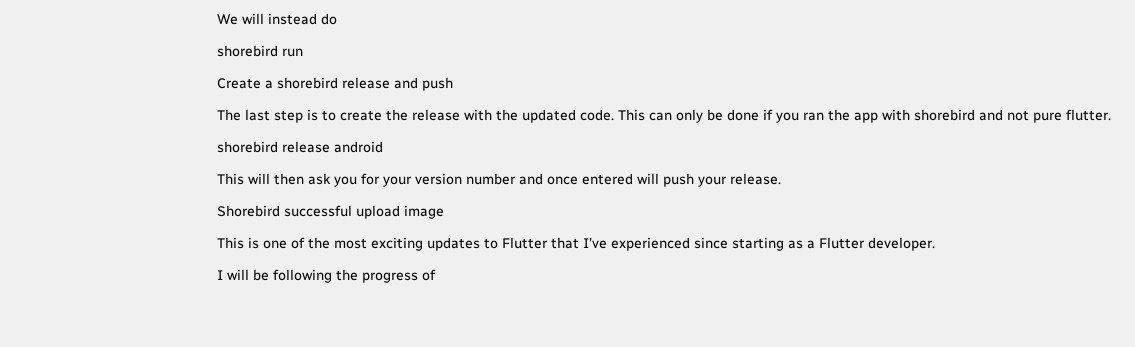We will instead do

shorebird run

Create a shorebird release and push

The last step is to create the release with the updated code. This can only be done if you ran the app with shorebird and not pure flutter.

shorebird release android

This will then ask you for your version number and once entered will push your release.

Shorebird successful upload image

This is one of the most exciting updates to Flutter that I’ve experienced since starting as a Flutter developer.

I will be following the progress of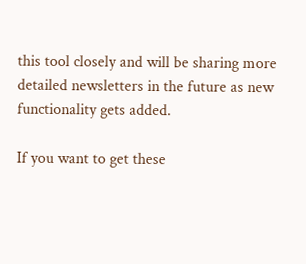this tool closely and will be sharing more detailed newsletters in the future as new functionality gets added.

If you want to get these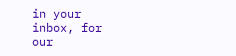in your inbox, for our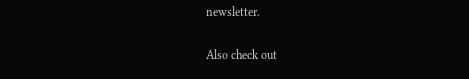newsletter.

Also check out